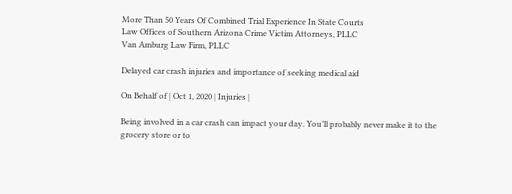More Than 50 Years Of Combined Trial Experience In State Courts
Law Offices of Southern Arizona Crime Victim Attorneys, PLLC
Van Amburg Law Firm, PLLC

Delayed car crash injuries and importance of seeking medical aid

On Behalf of | Oct 1, 2020 | Injuries |

Being involved in a car crash can impact your day. You’ll probably never make it to the grocery store or to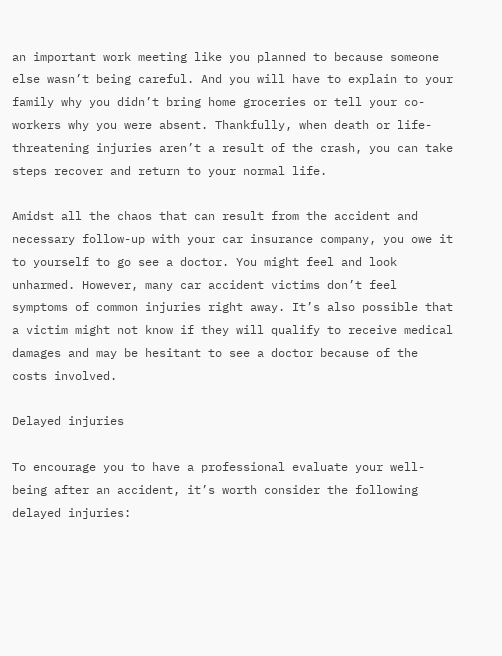an important work meeting like you planned to because someone else wasn’t being careful. And you will have to explain to your family why you didn’t bring home groceries or tell your co-workers why you were absent. Thankfully, when death or life-threatening injuries aren’t a result of the crash, you can take steps recover and return to your normal life.

Amidst all the chaos that can result from the accident and necessary follow-up with your car insurance company, you owe it to yourself to go see a doctor. You might feel and look unharmed. However, many car accident victims don’t feel symptoms of common injuries right away. It’s also possible that a victim might not know if they will qualify to receive medical damages and may be hesitant to see a doctor because of the costs involved.

Delayed injuries

To encourage you to have a professional evaluate your well-being after an accident, it’s worth consider the following delayed injuries: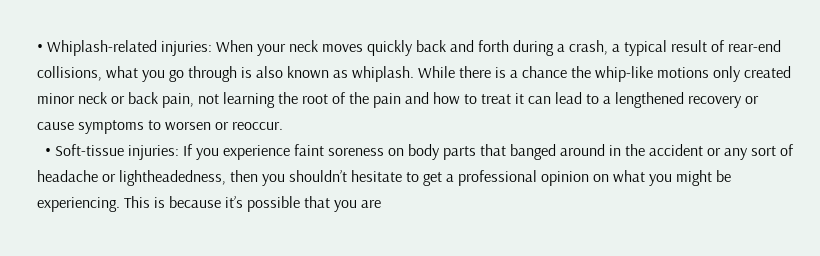• Whiplash-related injuries: When your neck moves quickly back and forth during a crash, a typical result of rear-end collisions, what you go through is also known as whiplash. While there is a chance the whip-like motions only created minor neck or back pain, not learning the root of the pain and how to treat it can lead to a lengthened recovery or cause symptoms to worsen or reoccur.
  • Soft-tissue injuries: If you experience faint soreness on body parts that banged around in the accident or any sort of headache or lightheadedness, then you shouldn’t hesitate to get a professional opinion on what you might be experiencing. This is because it’s possible that you are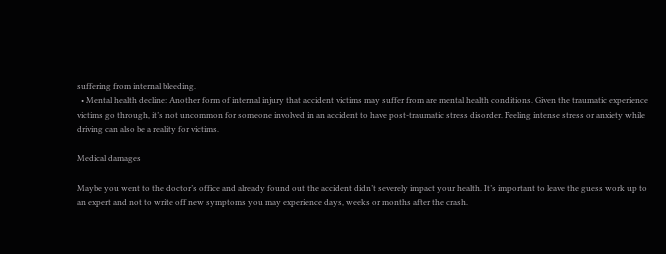suffering from internal bleeding.
  • Mental health decline: Another form of internal injury that accident victims may suffer from are mental health conditions. Given the traumatic experience victims go through, it’s not uncommon for someone involved in an accident to have post-traumatic stress disorder. Feeling intense stress or anxiety while driving can also be a reality for victims.

Medical damages

Maybe you went to the doctor’s office and already found out the accident didn’t severely impact your health. It’s important to leave the guess work up to an expert and not to write off new symptoms you may experience days, weeks or months after the crash.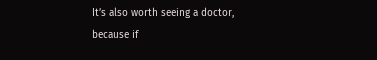It’s also worth seeing a doctor, because if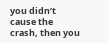you didn’t cause the crash, then you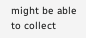might be able to collect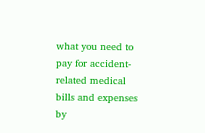what you need to pay for accident-related medical bills and expenses by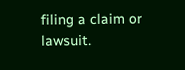filing a claim or lawsuit.